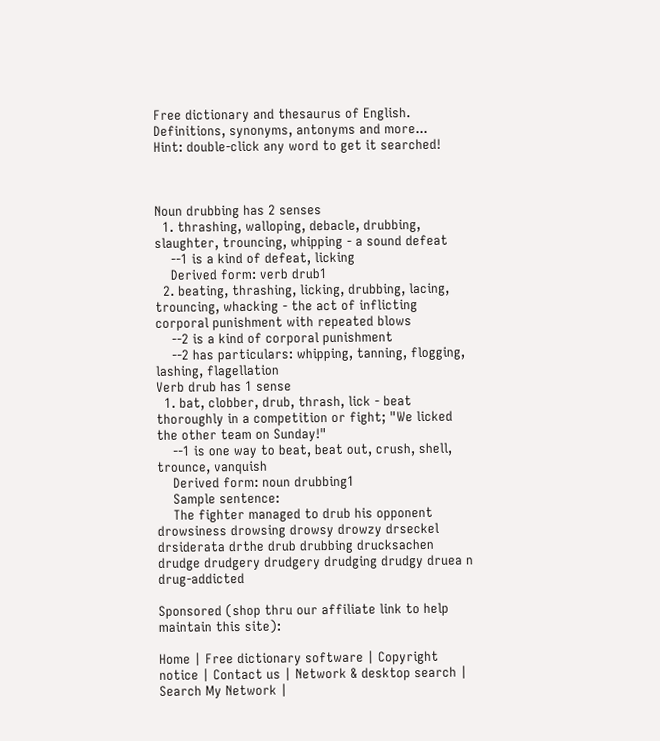Free dictionary and thesaurus of English. Definitions, synonyms, antonyms and more...
Hint: double-click any word to get it searched!



Noun drubbing has 2 senses
  1. thrashing, walloping, debacle, drubbing, slaughter, trouncing, whipping - a sound defeat
    --1 is a kind of defeat, licking
    Derived form: verb drub1
  2. beating, thrashing, licking, drubbing, lacing, trouncing, whacking - the act of inflicting corporal punishment with repeated blows
    --2 is a kind of corporal punishment
    --2 has particulars: whipping, tanning, flogging, lashing, flagellation
Verb drub has 1 sense
  1. bat, clobber, drub, thrash, lick - beat thoroughly in a competition or fight; "We licked the other team on Sunday!"
    --1 is one way to beat, beat out, crush, shell, trounce, vanquish
    Derived form: noun drubbing1
    Sample sentence:
    The fighter managed to drub his opponent
drowsiness drowsing drowsy drowzy drseckel drsiderata drthe drub drubbing drucksachen drudge drudgery drudgery drudging drudgy druea n drug-addicted

Sponsored (shop thru our affiliate link to help maintain this site):

Home | Free dictionary software | Copyright notice | Contact us | Network & desktop search | Search My Network |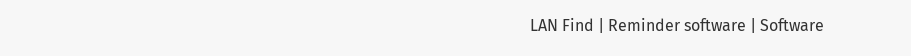LAN Find | Reminder software | Software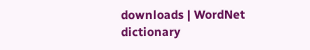downloads | WordNet dictionary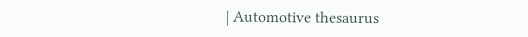| Automotive thesaurus